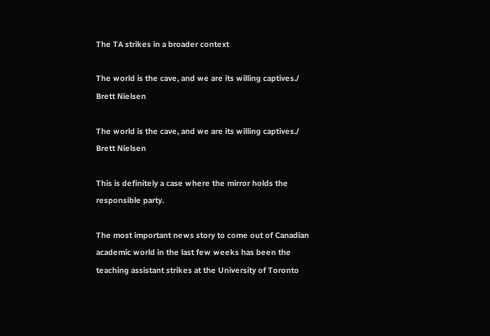The TA strikes in a broader context

The world is the cave, and we are its willing captives./ Brett Nielsen

The world is the cave, and we are its willing captives./ Brett Nielsen

This is definitely a case where the mirror holds the responsible party.

The most important news story to come out of Canadian academic world in the last few weeks has been the teaching assistant strikes at the University of Toronto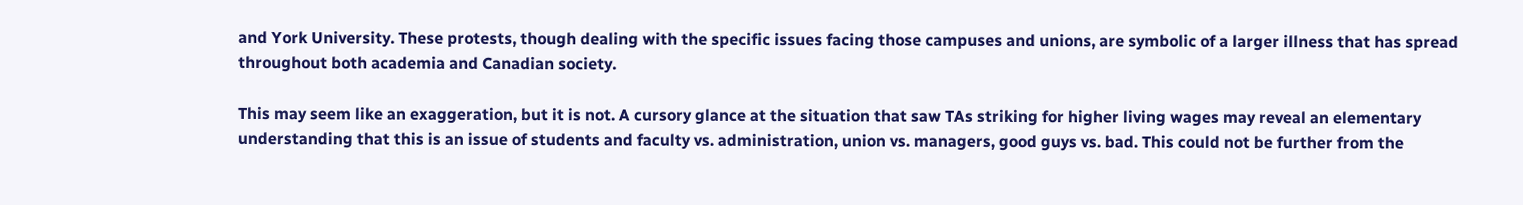and York University. These protests, though dealing with the specific issues facing those campuses and unions, are symbolic of a larger illness that has spread throughout both academia and Canadian society.

This may seem like an exaggeration, but it is not. A cursory glance at the situation that saw TAs striking for higher living wages may reveal an elementary understanding that this is an issue of students and faculty vs. administration, union vs. managers, good guys vs. bad. This could not be further from the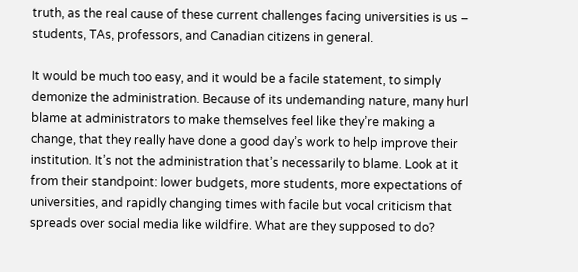truth, as the real cause of these current challenges facing universities is us – students, TAs, professors, and Canadian citizens in general.

It would be much too easy, and it would be a facile statement, to simply demonize the administration. Because of its undemanding nature, many hurl blame at administrators to make themselves feel like they’re making a change, that they really have done a good day’s work to help improve their institution. It’s not the administration that’s necessarily to blame. Look at it from their standpoint: lower budgets, more students, more expectations of universities, and rapidly changing times with facile but vocal criticism that spreads over social media like wildfire. What are they supposed to do?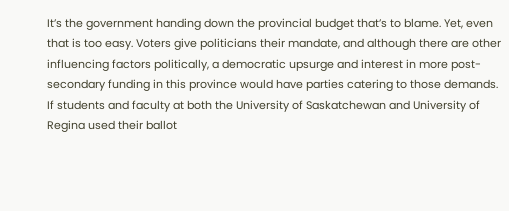It’s the government handing down the provincial budget that’s to blame. Yet, even that is too easy. Voters give politicians their mandate, and although there are other influencing factors politically, a democratic upsurge and interest in more post-secondary funding in this province would have parties catering to those demands. If students and faculty at both the University of Saskatchewan and University of Regina used their ballot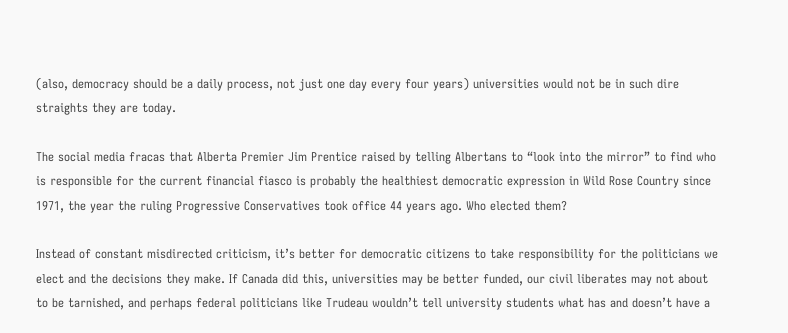(also, democracy should be a daily process, not just one day every four years) universities would not be in such dire straights they are today.

The social media fracas that Alberta Premier Jim Prentice raised by telling Albertans to “look into the mirror” to find who is responsible for the current financial fiasco is probably the healthiest democratic expression in Wild Rose Country since 1971, the year the ruling Progressive Conservatives took office 44 years ago. Who elected them?

Instead of constant misdirected criticism, it’s better for democratic citizens to take responsibility for the politicians we elect and the decisions they make. If Canada did this, universities may be better funded, our civil liberates may not about to be tarnished, and perhaps federal politicians like Trudeau wouldn’t tell university students what has and doesn’t have a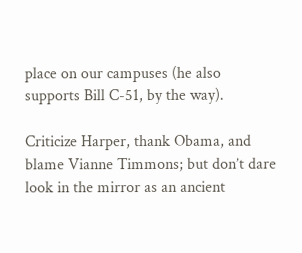place on our campuses (he also supports Bill C-51, by the way).

Criticize Harper, thank Obama, and blame Vianne Timmons; but don’t dare look in the mirror as an ancient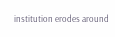institution erodes around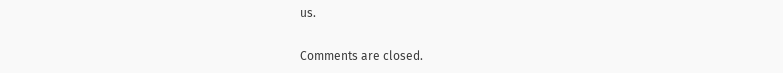us.

Comments are closed.